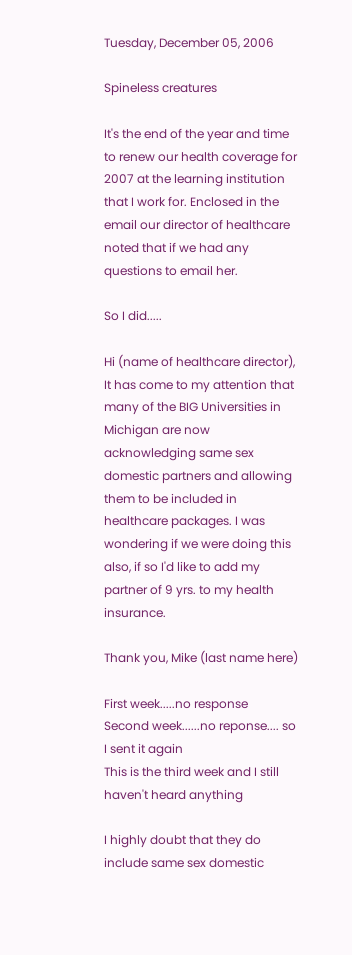Tuesday, December 05, 2006

Spineless creatures

It's the end of the year and time to renew our health coverage for 2007 at the learning institution that I work for. Enclosed in the email our director of healthcare noted that if we had any questions to email her.

So I did.....

Hi (name of healthcare director),
It has come to my attention that many of the BIG Universities in Michigan are now acknowledging same sex domestic partners and allowing them to be included in healthcare packages. I was wondering if we were doing this also, if so I'd like to add my partner of 9 yrs. to my health insurance.

Thank you, Mike (last name here)

First week.....no response
Second week......no reponse.... so I sent it again
This is the third week and I still haven't heard anything

I highly doubt that they do include same sex domestic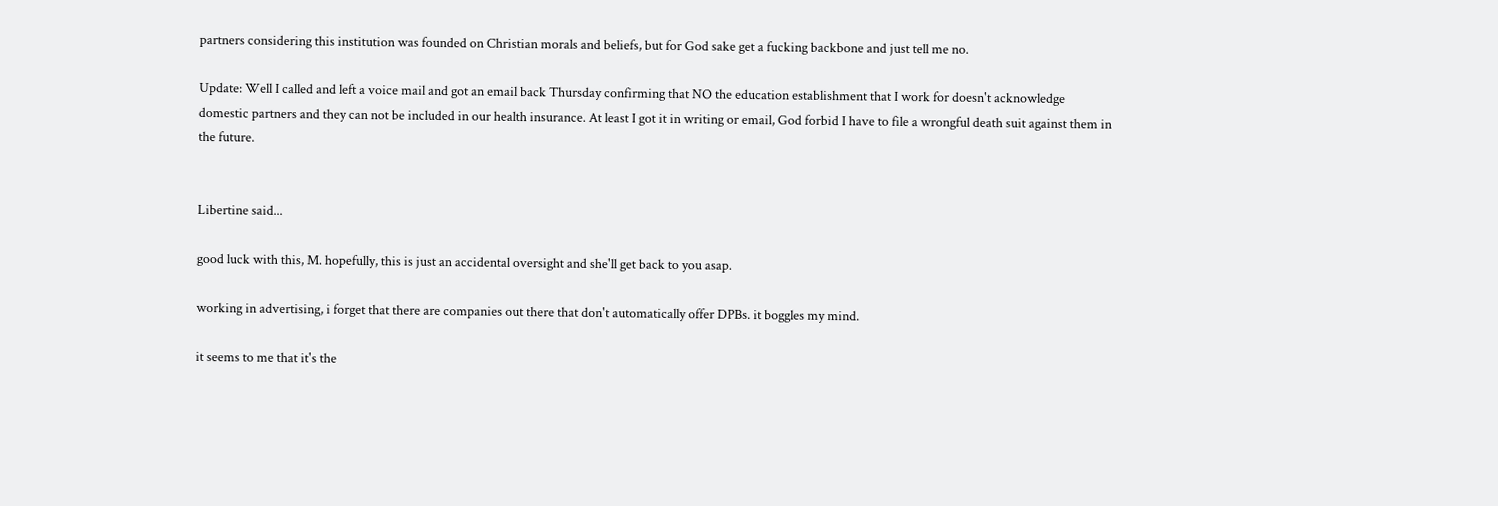partners considering this institution was founded on Christian morals and beliefs, but for God sake get a fucking backbone and just tell me no.

Update: Well I called and left a voice mail and got an email back Thursday confirming that NO the education establishment that I work for doesn't acknowledge domestic partners and they can not be included in our health insurance. At least I got it in writing or email, God forbid I have to file a wrongful death suit against them in the future.


Libertine said...

good luck with this, M. hopefully, this is just an accidental oversight and she'll get back to you asap.

working in advertising, i forget that there are companies out there that don't automatically offer DPBs. it boggles my mind.

it seems to me that it's the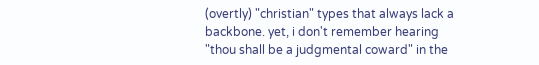(overtly) "christian" types that always lack a backbone. yet, i don't remember hearing "thou shall be a judgmental coward" in the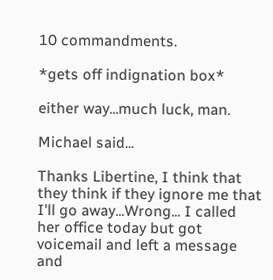10 commandments.

*gets off indignation box*

either way...much luck, man.

Michael said...

Thanks Libertine, I think that they think if they ignore me that I'll go away...Wrong... I called her office today but got voicemail and left a message and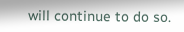will continue to do so.